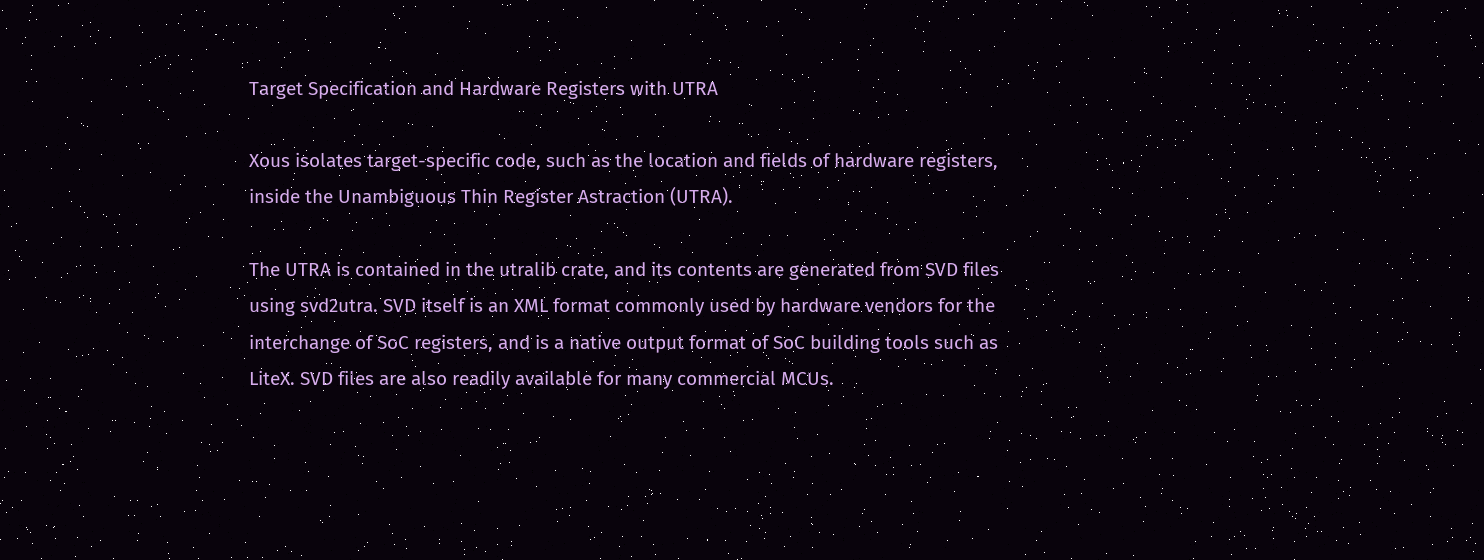Target Specification and Hardware Registers with UTRA

Xous isolates target-specific code, such as the location and fields of hardware registers, inside the Unambiguous Thin Register Astraction (UTRA).

The UTRA is contained in the utralib crate, and its contents are generated from SVD files using svd2utra. SVD itself is an XML format commonly used by hardware vendors for the interchange of SoC registers, and is a native output format of SoC building tools such as LiteX. SVD files are also readily available for many commercial MCUs.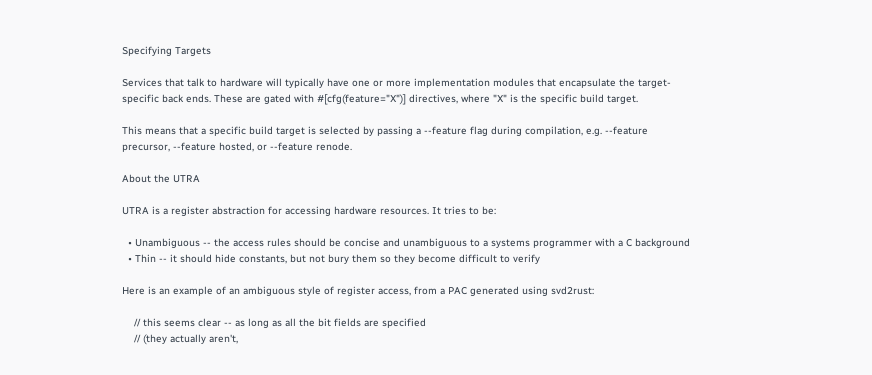Specifying Targets

Services that talk to hardware will typically have one or more implementation modules that encapsulate the target-specific back ends. These are gated with #[cfg(feature="X")] directives, where "X" is the specific build target.

This means that a specific build target is selected by passing a --feature flag during compilation, e.g. --feature precursor, --feature hosted, or --feature renode.

About the UTRA

UTRA is a register abstraction for accessing hardware resources. It tries to be:

  • Unambiguous -- the access rules should be concise and unambiguous to a systems programmer with a C background
  • Thin -- it should hide constants, but not bury them so they become difficult to verify

Here is an example of an ambiguous style of register access, from a PAC generated using svd2rust:

    // this seems clear -- as long as all the bit fields are specified
    // (they actually aren't,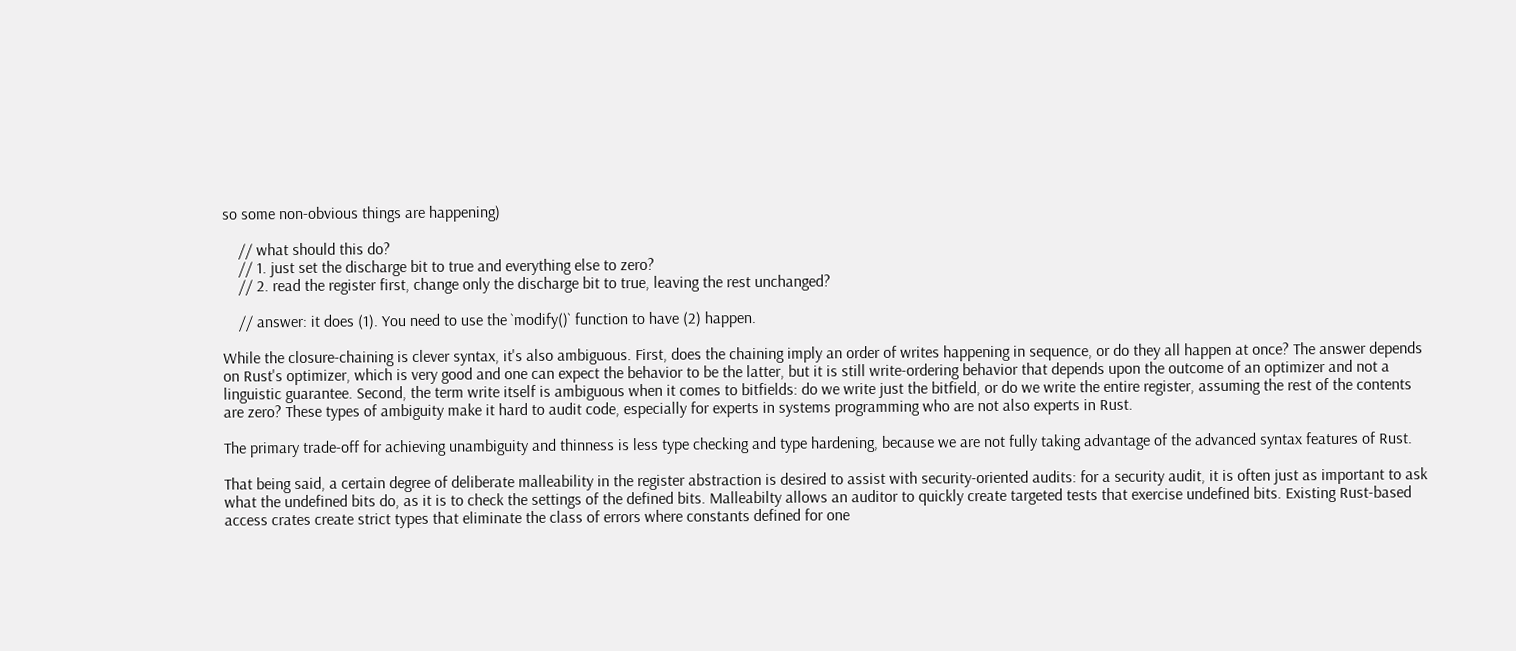so some non-obvious things are happening)

    // what should this do?
    // 1. just set the discharge bit to true and everything else to zero?
    // 2. read the register first, change only the discharge bit to true, leaving the rest unchanged?

    // answer: it does (1). You need to use the `modify()` function to have (2) happen.

While the closure-chaining is clever syntax, it's also ambiguous. First, does the chaining imply an order of writes happening in sequence, or do they all happen at once? The answer depends on Rust's optimizer, which is very good and one can expect the behavior to be the latter, but it is still write-ordering behavior that depends upon the outcome of an optimizer and not a linguistic guarantee. Second, the term write itself is ambiguous when it comes to bitfields: do we write just the bitfield, or do we write the entire register, assuming the rest of the contents are zero? These types of ambiguity make it hard to audit code, especially for experts in systems programming who are not also experts in Rust.

The primary trade-off for achieving unambiguity and thinness is less type checking and type hardening, because we are not fully taking advantage of the advanced syntax features of Rust.

That being said, a certain degree of deliberate malleability in the register abstraction is desired to assist with security-oriented audits: for a security audit, it is often just as important to ask what the undefined bits do, as it is to check the settings of the defined bits. Malleabilty allows an auditor to quickly create targeted tests that exercise undefined bits. Existing Rust-based access crates create strict types that eliminate the class of errors where constants defined for one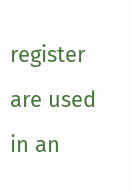register are used in an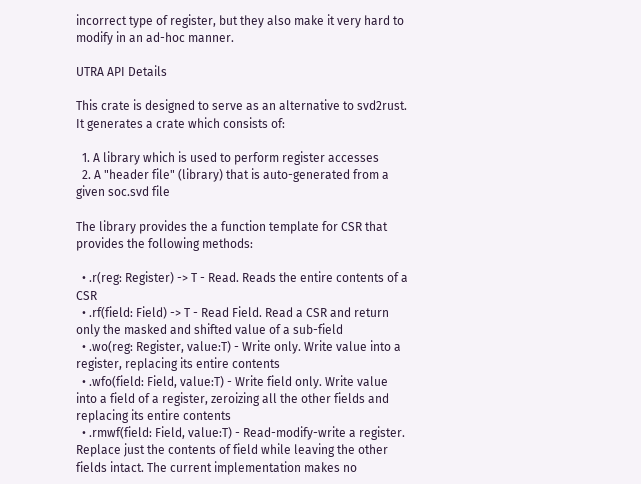incorrect type of register, but they also make it very hard to modify in an ad-hoc manner.

UTRA API Details

This crate is designed to serve as an alternative to svd2rust. It generates a crate which consists of:

  1. A library which is used to perform register accesses
  2. A "header file" (library) that is auto-generated from a given soc.svd file

The library provides the a function template for CSR that provides the following methods:

  • .r(reg: Register) -> T - Read. Reads the entire contents of a CSR
  • .rf(field: Field) -> T - Read Field. Read a CSR and return only the masked and shifted value of a sub-field
  • .wo(reg: Register, value:T) - Write only. Write value into a register, replacing its entire contents
  • .wfo(field: Field, value:T) - Write field only. Write value into a field of a register, zeroizing all the other fields and replacing its entire contents
  • .rmwf(field: Field, value:T) - Read-modify-write a register. Replace just the contents of field while leaving the other fields intact. The current implementation makes no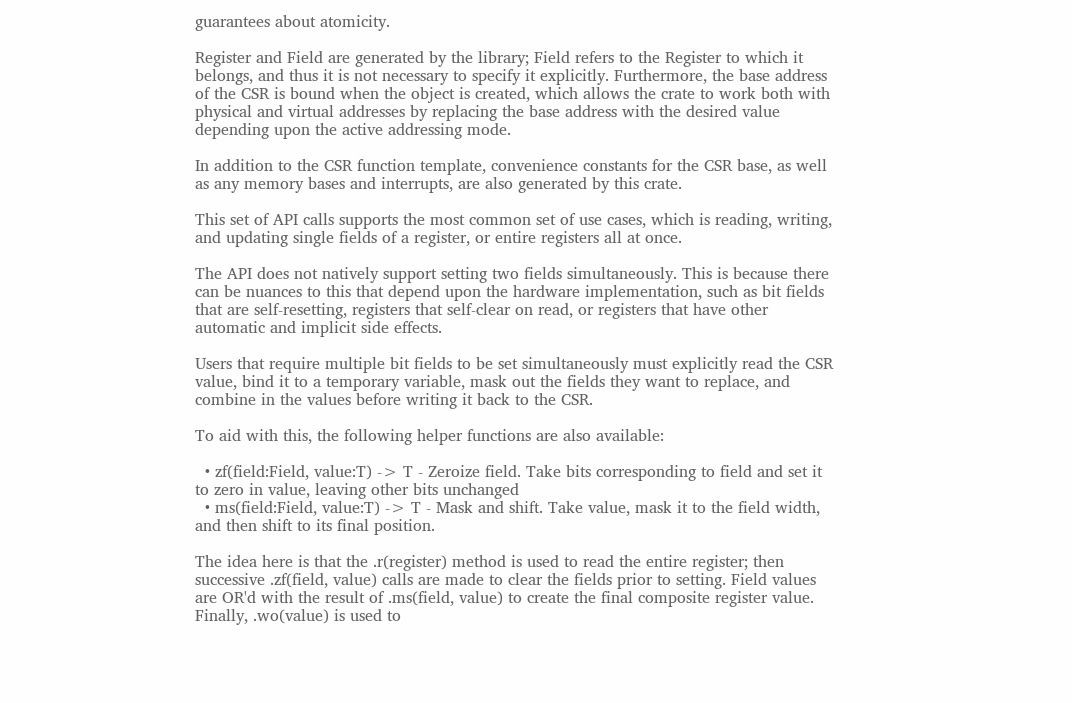guarantees about atomicity.

Register and Field are generated by the library; Field refers to the Register to which it belongs, and thus it is not necessary to specify it explicitly. Furthermore, the base address of the CSR is bound when the object is created, which allows the crate to work both with physical and virtual addresses by replacing the base address with the desired value depending upon the active addressing mode.

In addition to the CSR function template, convenience constants for the CSR base, as well as any memory bases and interrupts, are also generated by this crate.

This set of API calls supports the most common set of use cases, which is reading, writing, and updating single fields of a register, or entire registers all at once.

The API does not natively support setting two fields simultaneously. This is because there can be nuances to this that depend upon the hardware implementation, such as bit fields that are self-resetting, registers that self-clear on read, or registers that have other automatic and implicit side effects.

Users that require multiple bit fields to be set simultaneously must explicitly read the CSR value, bind it to a temporary variable, mask out the fields they want to replace, and combine in the values before writing it back to the CSR.

To aid with this, the following helper functions are also available:

  • zf(field:Field, value:T) -> T - Zeroize field. Take bits corresponding to field and set it to zero in value, leaving other bits unchanged
  • ms(field:Field, value:T) -> T - Mask and shift. Take value, mask it to the field width, and then shift to its final position.

The idea here is that the .r(register) method is used to read the entire register; then successive .zf(field, value) calls are made to clear the fields prior to setting. Field values are OR'd with the result of .ms(field, value) to create the final composite register value. Finally, .wo(value) is used to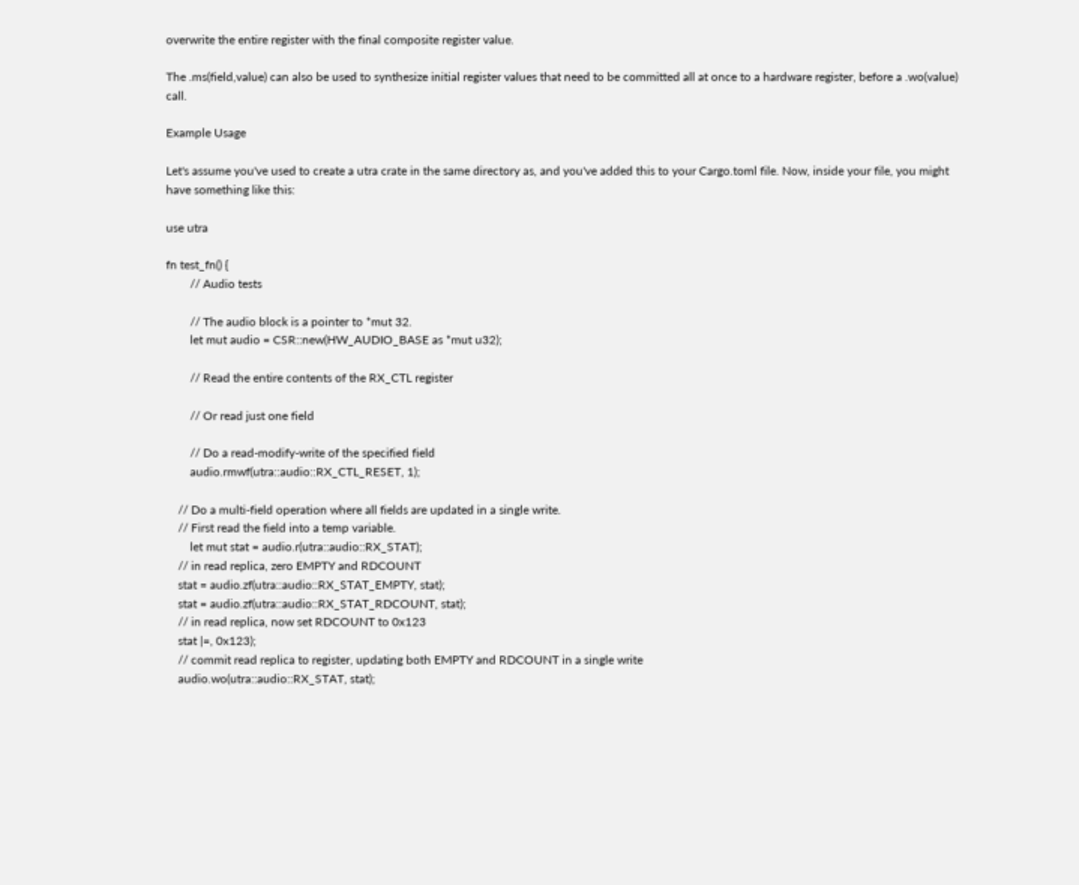overwrite the entire register with the final composite register value.

The .ms(field,value) can also be used to synthesize initial register values that need to be committed all at once to a hardware register, before a .wo(value) call.

Example Usage

Let's assume you've used to create a utra crate in the same directory as, and you've added this to your Cargo.toml file. Now, inside your file, you might have something like this:

use utra

fn test_fn() {
        // Audio tests

        // The audio block is a pointer to *mut 32.
        let mut audio = CSR::new(HW_AUDIO_BASE as *mut u32);

        // Read the entire contents of the RX_CTL register

        // Or read just one field

        // Do a read-modify-write of the specified field
        audio.rmwf(utra::audio::RX_CTL_RESET, 1);

    // Do a multi-field operation where all fields are updated in a single write.
    // First read the field into a temp variable.
        let mut stat = audio.r(utra::audio::RX_STAT);
    // in read replica, zero EMPTY and RDCOUNT
    stat = audio.zf(utra::audio::RX_STAT_EMPTY, stat);
    stat = audio.zf(utra::audio::RX_STAT_RDCOUNT, stat);
    // in read replica, now set RDCOUNT to 0x123
    stat |=, 0x123);
    // commit read replica to register, updating both EMPTY and RDCOUNT in a single write
    audio.wo(utra::audio::RX_STAT, stat);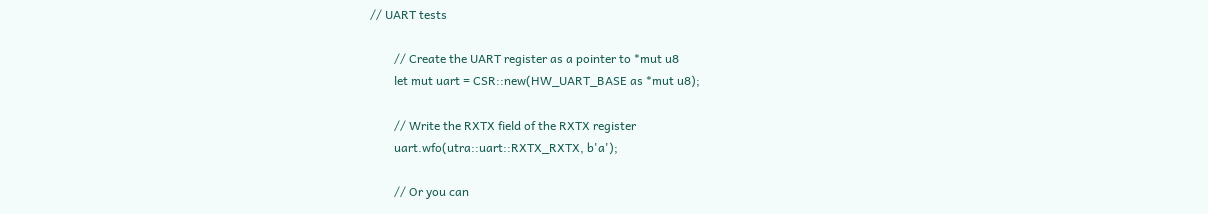// UART tests

        // Create the UART register as a pointer to *mut u8
        let mut uart = CSR::new(HW_UART_BASE as *mut u8);

        // Write the RXTX field of the RXTX register
        uart.wfo(utra::uart::RXTX_RXTX, b'a');

        // Or you can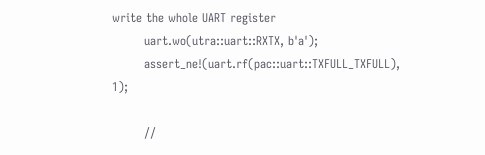write the whole UART register
        uart.wo(utra::uart::RXTX, b'a');
        assert_ne!(uart.rf(pac::uart::TXFULL_TXFULL), 1);

        //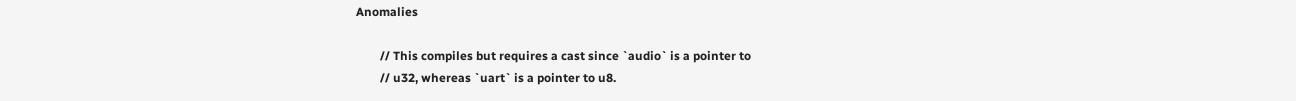Anomalies

        // This compiles but requires a cast since `audio` is a pointer to
        // u32, whereas `uart` is a pointer to u8.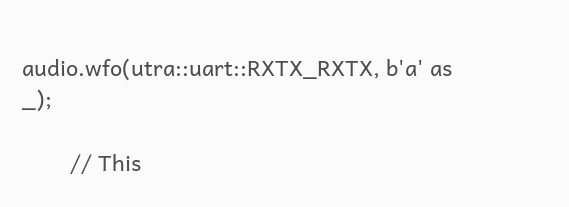audio.wfo(utra::uart::RXTX_RXTX, b'a' as _);

        // This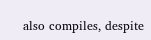also compiles, despite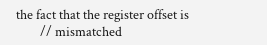the fact that the register offset is
        // mismatched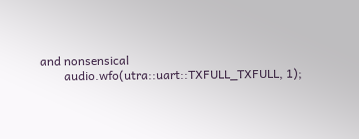and nonsensical
        audio.wfo(utra::uart::TXFULL_TXFULL, 1);